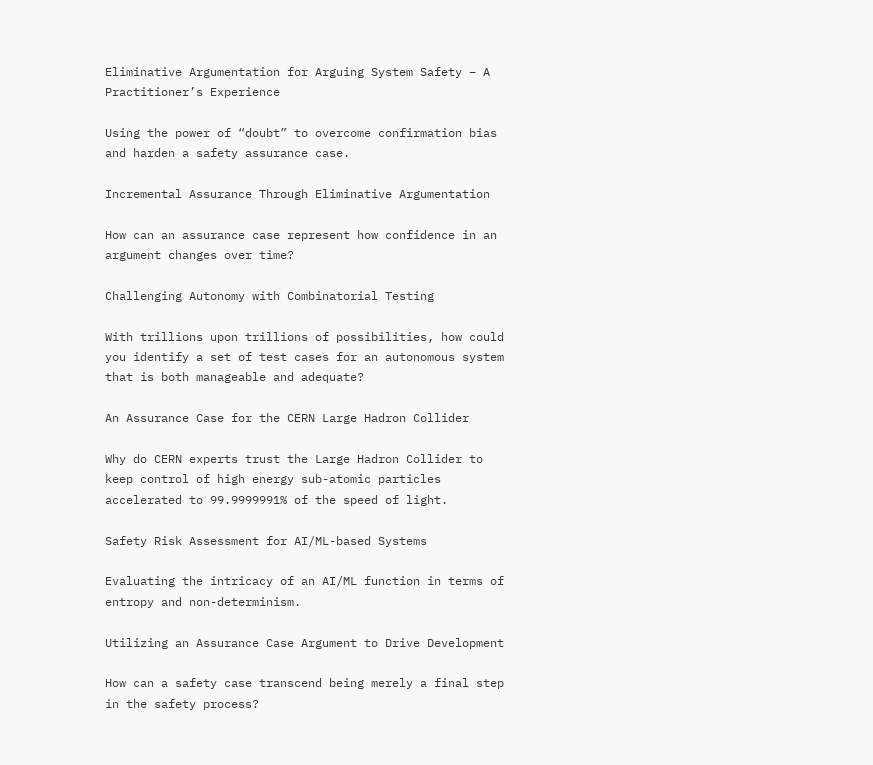Eliminative Argumentation for Arguing System Safety – A Practitioner’s Experience

Using the power of “doubt” to overcome confirmation bias and harden a safety assurance case.

Incremental Assurance Through Eliminative Argumentation

How can an assurance case represent how confidence in an argument changes over time?

Challenging Autonomy with Combinatorial Testing

With trillions upon trillions of possibilities, how could you identify a set of test cases for an autonomous system that is both manageable and adequate?

An Assurance Case for the CERN Large Hadron Collider

Why do CERN experts trust the Large Hadron Collider to keep control of high energy sub-atomic particles accelerated to 99.9999991% of the speed of light.

Safety Risk Assessment for AI/ML-based Systems

Evaluating the intricacy of an AI/ML function in terms of entropy and non-determinism.

Utilizing an Assurance Case Argument to Drive Development

How can a safety case transcend being merely a final step in the safety process?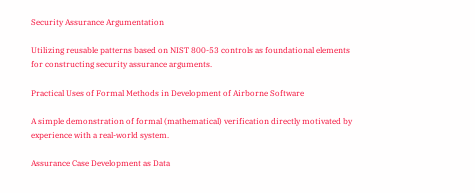Security Assurance Argumentation

Utilizing reusable patterns based on NIST 800-53 controls as foundational elements for constructing security assurance arguments.

Practical Uses of Formal Methods in Development of Airborne Software

A simple demonstration of formal (mathematical) verification directly motivated by experience with a real-world system.

Assurance Case Development as Data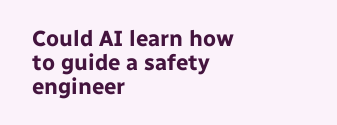Could AI learn how to guide a safety engineer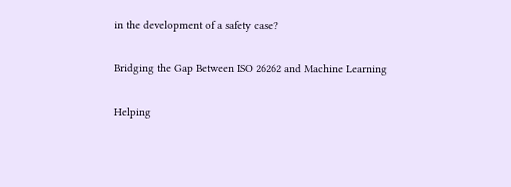in the development of a safety case?

Bridging the Gap Between ISO 26262 and Machine Learning

Helping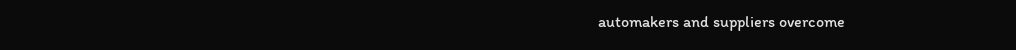automakers and suppliers overcome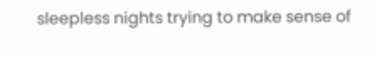sleepless nights trying to make sense of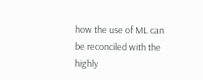how the use of ML can be reconciled with the highly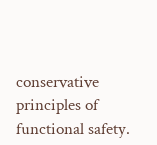conservative principles of functional safety.